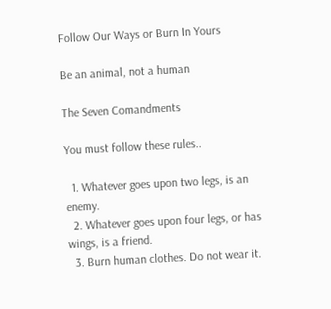Follow Our Ways or Burn In Yours

Be an animal, not a human

The Seven Comandments

You must follow these rules..

  1. Whatever goes upon two legs, is an enemy.
  2. Whatever goes upon four legs, or has wings, is a friend.
  3. Burn human clothes. Do not wear it.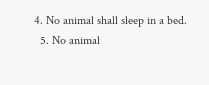4. No animal shall sleep in a bed.
  5. No animal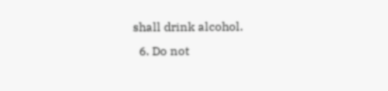shall drink alcohol.
  6. Do not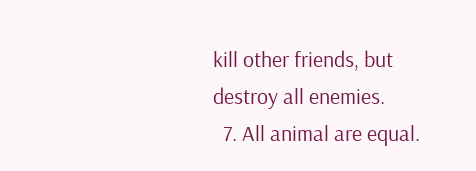kill other friends, but destroy all enemies.
  7. All animal are equal.